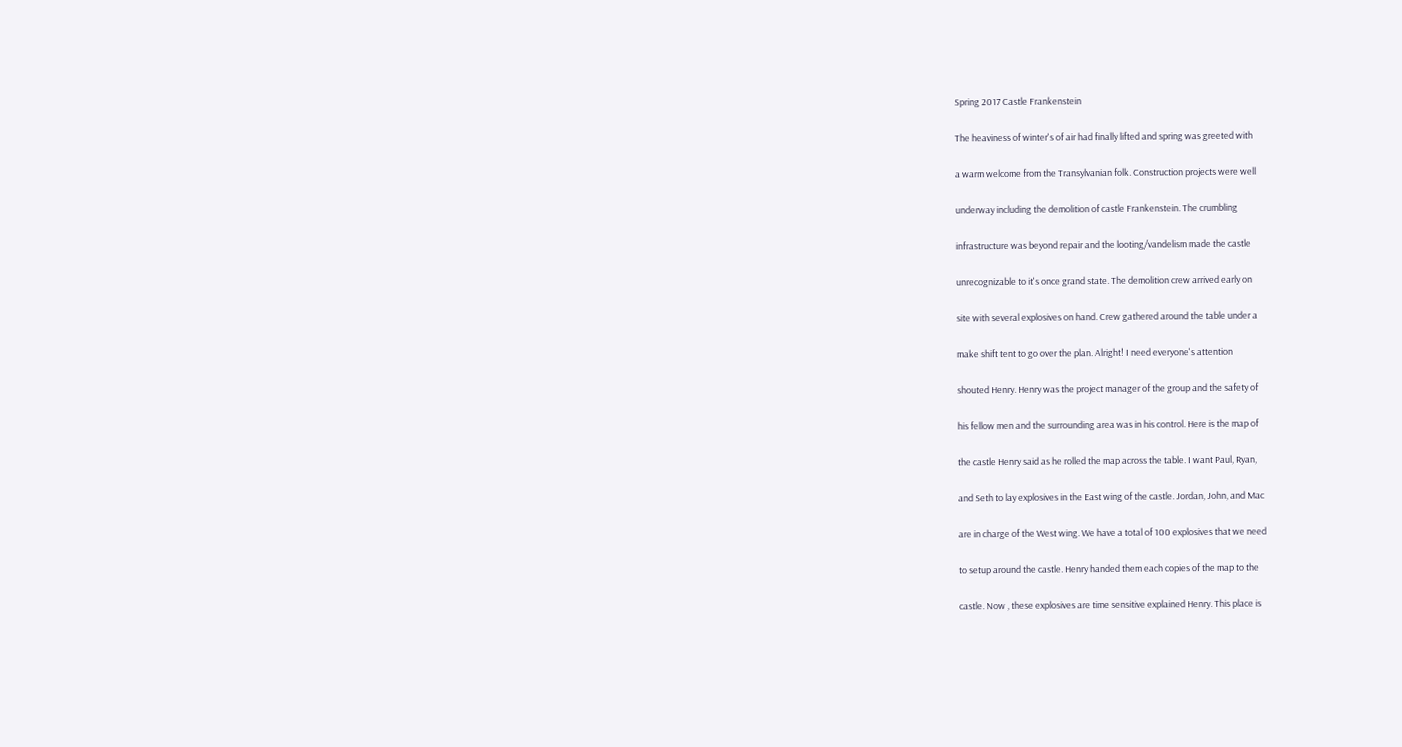Spring 2017 Castle Frankenstein

The heaviness of winter's of air had finally lifted and spring was greeted with

a warm welcome from the Transylvanian folk. Construction projects were well

underway including the demolition of castle Frankenstein. The crumbling

infrastructure was beyond repair and the looting/vandelism made the castle

unrecognizable to it's once grand state. The demolition crew arrived early on

site with several explosives on hand. Crew gathered around the table under a

make shift tent to go over the plan. Alright! I need everyone's attention

shouted Henry. Henry was the project manager of the group and the safety of

his fellow men and the surrounding area was in his control. Here is the map of

the castle Henry said as he rolled the map across the table. I want Paul, Ryan,

and Seth to lay explosives in the East wing of the castle. Jordan, John, and Mac

are in charge of the West wing. We have a total of 100 explosives that we need

to setup around the castle. Henry handed them each copies of the map to the

castle. Now , these explosives are time sensitive explained Henry. This place is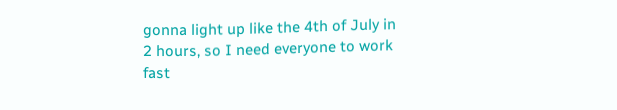gonna light up like the 4th of July in 2 hours, so I need everyone to work fast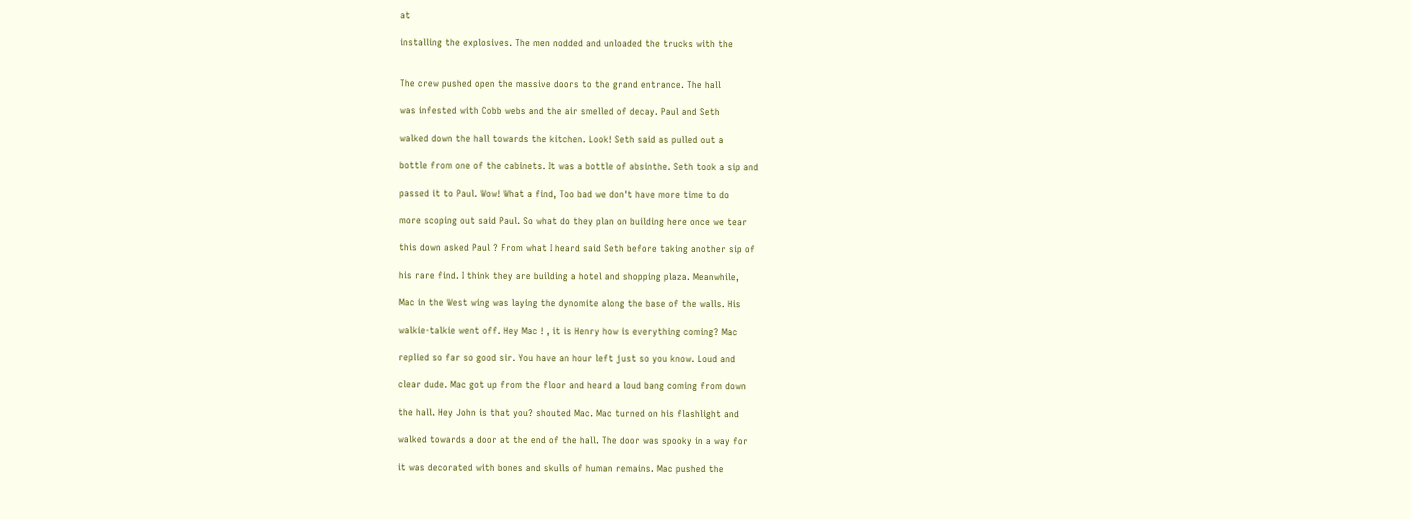at

installing the explosives. The men nodded and unloaded the trucks with the


The crew pushed open the massive doors to the grand entrance. The hall

was infested with Cobb webs and the air smelled of decay. Paul and Seth

walked down the hall towards the kitchen. Look! Seth said as pulled out a

bottle from one of the cabinets. It was a bottle of absinthe. Seth took a sip and

passed it to Paul. Wow! What a find, Too bad we don't have more time to do

more scoping out said Paul. So what do they plan on building here once we tear

this down asked Paul ? From what I heard said Seth before taking another sip of

his rare find. I think they are building a hotel and shopping plaza. Meanwhile,

Mac in the West wing was laying the dynomite along the base of the walls. His

walkie-talkie went off. Hey Mac ! , it is Henry how is everything coming? Mac

replied so far so good sir. You have an hour left just so you know. Loud and

clear dude. Mac got up from the floor and heard a loud bang coming from down

the hall. Hey John is that you? shouted Mac. Mac turned on his flashlight and

walked towards a door at the end of the hall. The door was spooky in a way for

it was decorated with bones and skulls of human remains. Mac pushed the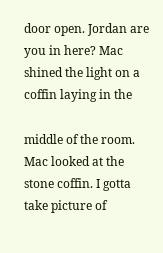door open. Jordan are you in here? Mac shined the light on a coffin laying in the

middle of the room. Mac looked at the stone coffin. I gotta take picture of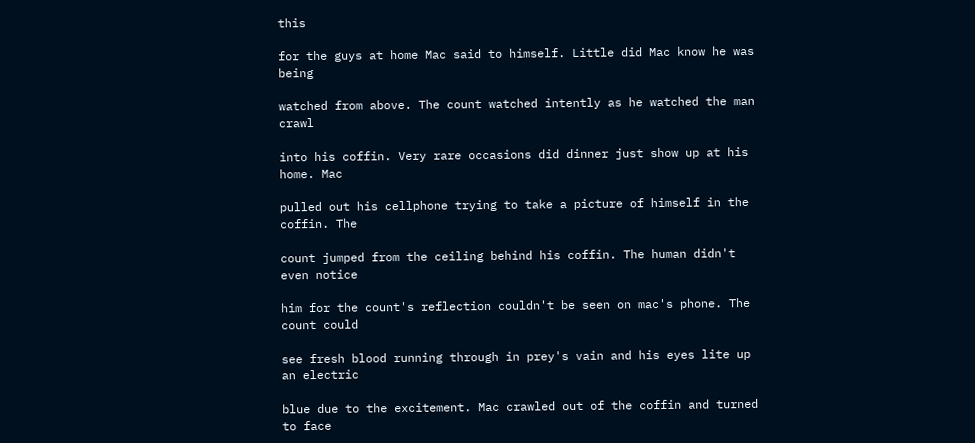this

for the guys at home Mac said to himself. Little did Mac know he was being

watched from above. The count watched intently as he watched the man crawl

into his coffin. Very rare occasions did dinner just show up at his home. Mac

pulled out his cellphone trying to take a picture of himself in the coffin. The

count jumped from the ceiling behind his coffin. The human didn't even notice

him for the count's reflection couldn't be seen on mac's phone. The count could

see fresh blood running through in prey's vain and his eyes lite up an electric

blue due to the excitement. Mac crawled out of the coffin and turned to face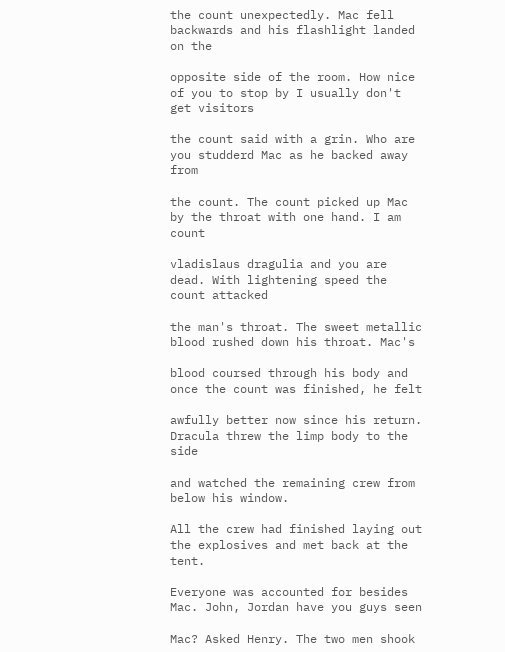the count unexpectedly. Mac fell backwards and his flashlight landed on the

opposite side of the room. How nice of you to stop by I usually don't get visitors

the count said with a grin. Who are you studderd Mac as he backed away from

the count. The count picked up Mac by the throat with one hand. I am count

vladislaus dragulia and you are dead. With lightening speed the count attacked

the man's throat. The sweet metallic blood rushed down his throat. Mac's

blood coursed through his body and once the count was finished, he felt

awfully better now since his return. Dracula threw the limp body to the side

and watched the remaining crew from below his window.

All the crew had finished laying out the explosives and met back at the tent.

Everyone was accounted for besides Mac. John, Jordan have you guys seen

Mac? Asked Henry. The two men shook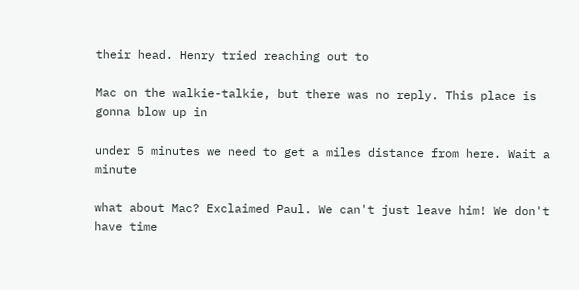their head. Henry tried reaching out to

Mac on the walkie-talkie, but there was no reply. This place is gonna blow up in

under 5 minutes we need to get a miles distance from here. Wait a minute

what about Mac? Exclaimed Paul. We can't just leave him! We don't have time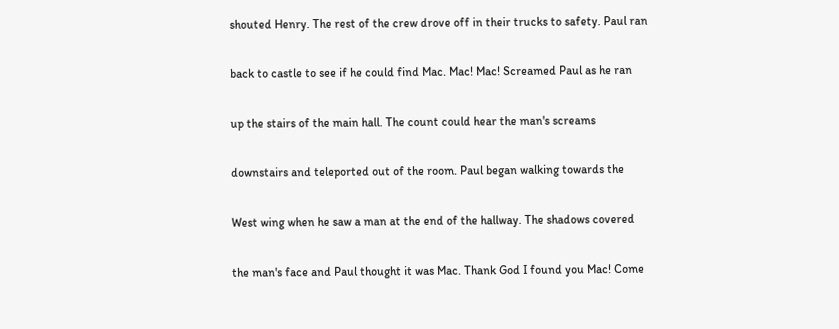shouted Henry. The rest of the crew drove off in their trucks to safety. Paul ran

back to castle to see if he could find Mac. Mac! Mac! Screamed Paul as he ran

up the stairs of the main hall. The count could hear the man's screams

downstairs and teleported out of the room. Paul began walking towards the

West wing when he saw a man at the end of the hallway. The shadows covered

the man's face and Paul thought it was Mac. Thank God I found you Mac! Come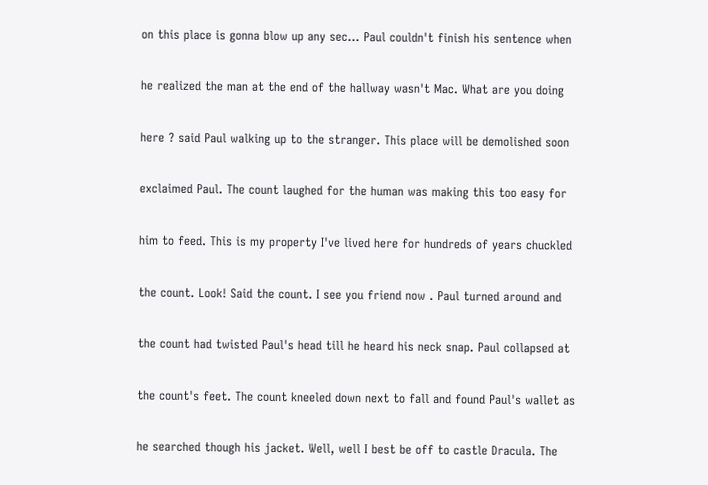on this place is gonna blow up any sec… Paul couldn't finish his sentence when

he realized the man at the end of the hallway wasn't Mac. What are you doing

here ? said Paul walking up to the stranger. This place will be demolished soon

exclaimed Paul. The count laughed for the human was making this too easy for

him to feed. This is my property I've lived here for hundreds of years chuckled

the count. Look! Said the count. I see you friend now . Paul turned around and

the count had twisted Paul's head till he heard his neck snap. Paul collapsed at

the count's feet. The count kneeled down next to fall and found Paul's wallet as

he searched though his jacket. Well, well I best be off to castle Dracula. The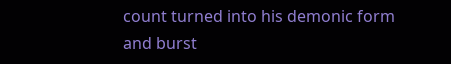count turned into his demonic form and burst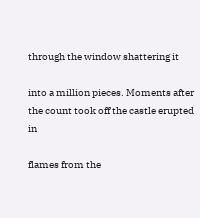through the window shattering it

into a million pieces. Moments after the count took off the castle erupted in

flames from the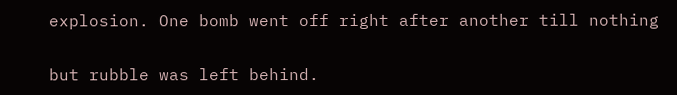explosion. One bomb went off right after another till nothing

but rubble was left behind.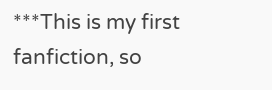***This is my first fanfiction, so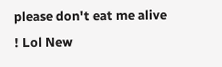please don't eat me alive ! Lol New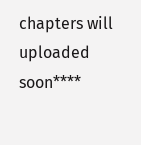chapters will uploaded soon****